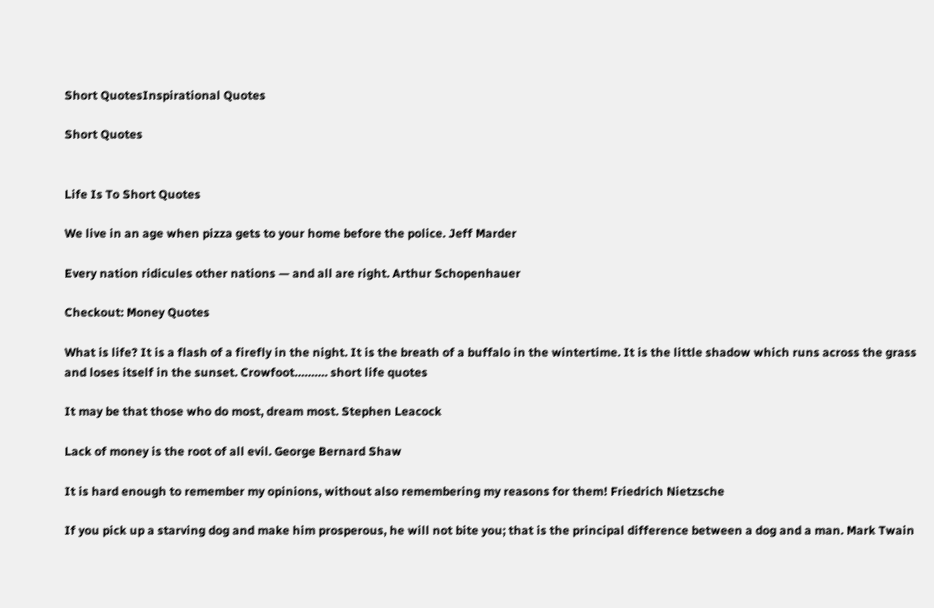Short QuotesInspirational Quotes

Short Quotes


Life Is To Short Quotes

We live in an age when pizza gets to your home before the police. Jeff Marder

Every nation ridicules other nations — and all are right. Arthur Schopenhauer

Checkout: Money Quotes

What is life? It is a flash of a firefly in the night. It is the breath of a buffalo in the wintertime. It is the little shadow which runs across the grass and loses itself in the sunset. Crowfoot………. short life quotes

It may be that those who do most, dream most. Stephen Leacock

Lack of money is the root of all evil. George Bernard Shaw

It is hard enough to remember my opinions, without also remembering my reasons for them! Friedrich Nietzsche

If you pick up a starving dog and make him prosperous, he will not bite you; that is the principal difference between a dog and a man. Mark Twain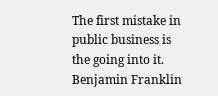The first mistake in public business is the going into it. Benjamin Franklin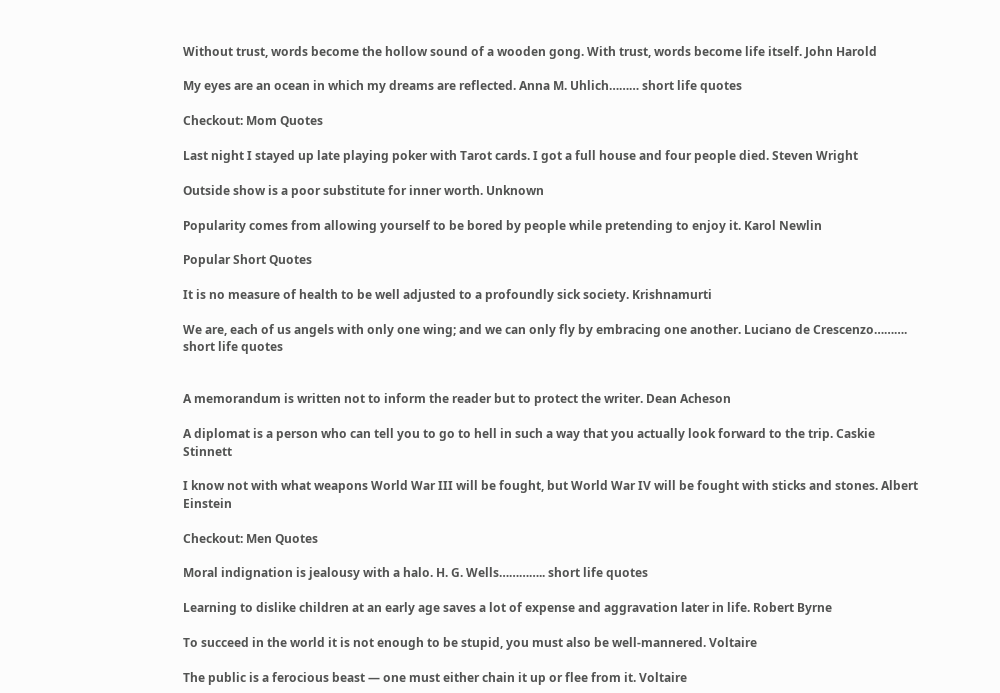Without trust, words become the hollow sound of a wooden gong. With trust, words become life itself. John Harold

My eyes are an ocean in which my dreams are reflected. Anna M. Uhlich……… short life quotes

Checkout: Mom Quotes

Last night I stayed up late playing poker with Tarot cards. I got a full house and four people died. Steven Wright

Outside show is a poor substitute for inner worth. Unknown

Popularity comes from allowing yourself to be bored by people while pretending to enjoy it. Karol Newlin

Popular Short Quotes

It is no measure of health to be well adjusted to a profoundly sick society. Krishnamurti

We are, each of us angels with only one wing; and we can only fly by embracing one another. Luciano de Crescenzo………. short life quotes


A memorandum is written not to inform the reader but to protect the writer. Dean Acheson

A diplomat is a person who can tell you to go to hell in such a way that you actually look forward to the trip. Caskie Stinnett

I know not with what weapons World War III will be fought, but World War IV will be fought with sticks and stones. Albert Einstein

Checkout: Men Quotes

Moral indignation is jealousy with a halo. H. G. Wells………….. short life quotes

Learning to dislike children at an early age saves a lot of expense and aggravation later in life. Robert Byrne

To succeed in the world it is not enough to be stupid, you must also be well-mannered. Voltaire

The public is a ferocious beast — one must either chain it up or flee from it. Voltaire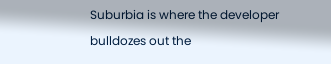Suburbia is where the developer bulldozes out the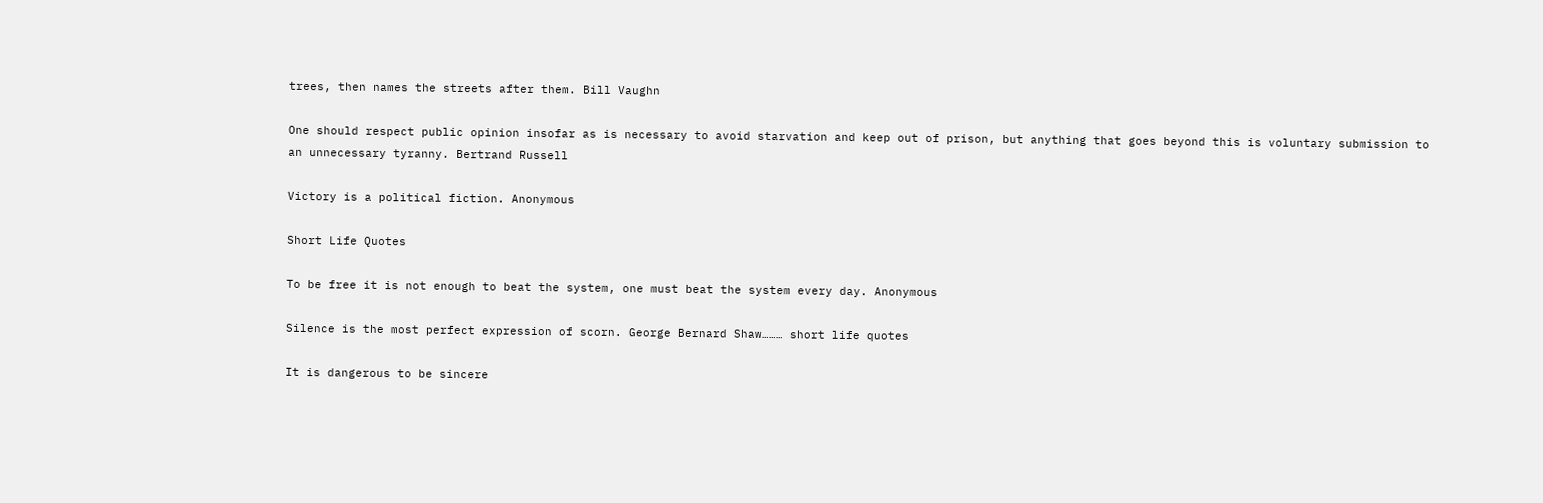trees, then names the streets after them. Bill Vaughn

One should respect public opinion insofar as is necessary to avoid starvation and keep out of prison, but anything that goes beyond this is voluntary submission to an unnecessary tyranny. Bertrand Russell

Victory is a political fiction. Anonymous

Short Life Quotes

To be free it is not enough to beat the system, one must beat the system every day. Anonymous

Silence is the most perfect expression of scorn. George Bernard Shaw……… short life quotes

It is dangerous to be sincere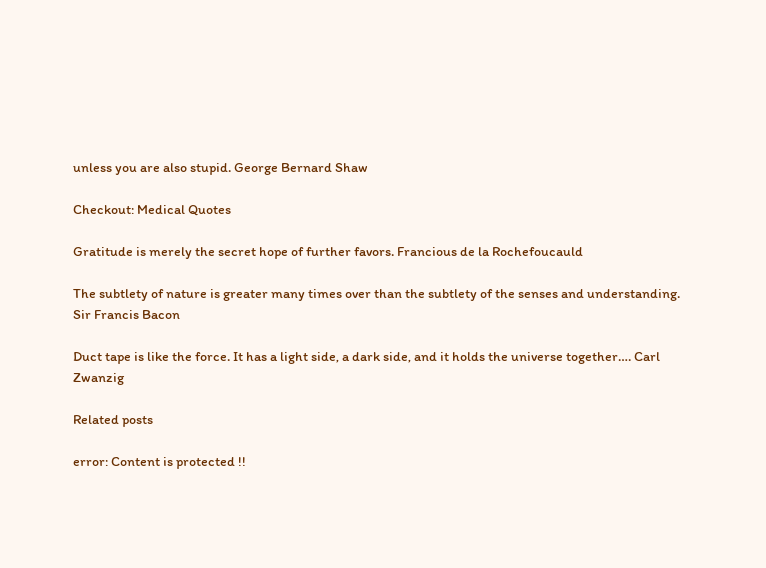unless you are also stupid. George Bernard Shaw

Checkout: Medical Quotes

Gratitude is merely the secret hope of further favors. Francious de la Rochefoucauld

The subtlety of nature is greater many times over than the subtlety of the senses and understanding. Sir Francis Bacon

Duct tape is like the force. It has a light side, a dark side, and it holds the universe together…. Carl Zwanzig

Related posts

error: Content is protected !!